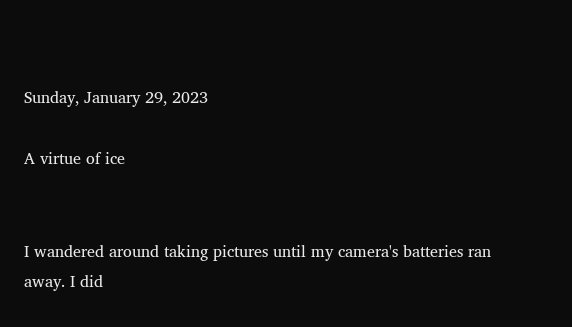Sunday, January 29, 2023

A virtue of ice


I wandered around taking pictures until my camera's batteries ran away. I did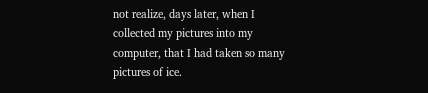not realize, days later, when I collected my pictures into my computer, that I had taken so many pictures of ice.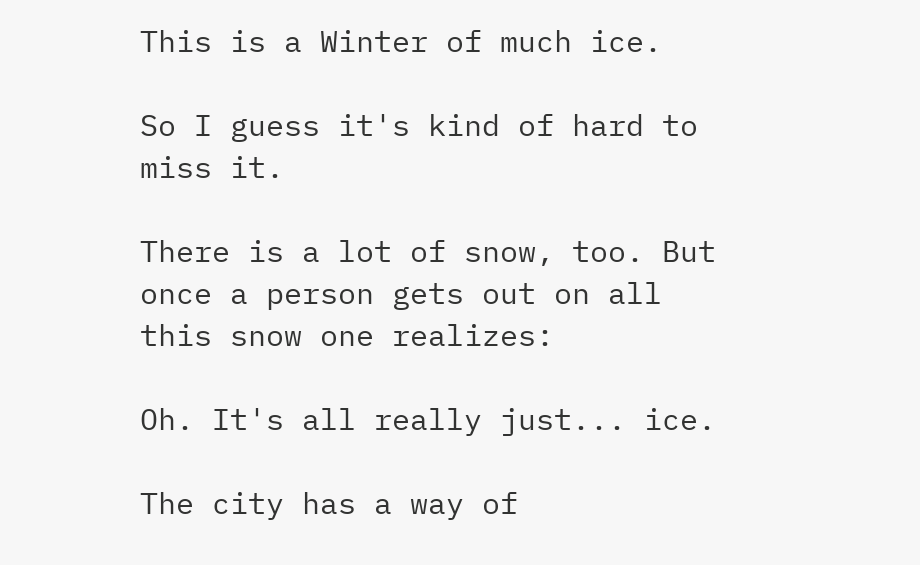This is a Winter of much ice.

So I guess it's kind of hard to miss it.

There is a lot of snow, too. But once a person gets out on all this snow one realizes:

Oh. It's all really just... ice.

The city has a way of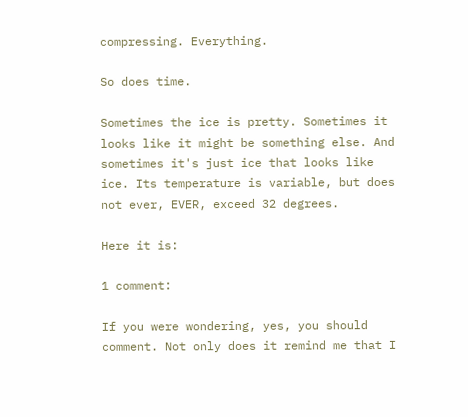compressing. Everything.

So does time.

Sometimes the ice is pretty. Sometimes it looks like it might be something else. And sometimes it's just ice that looks like ice. Its temperature is variable, but does not ever, EVER, exceed 32 degrees.

Here it is:

1 comment:

If you were wondering, yes, you should comment. Not only does it remind me that I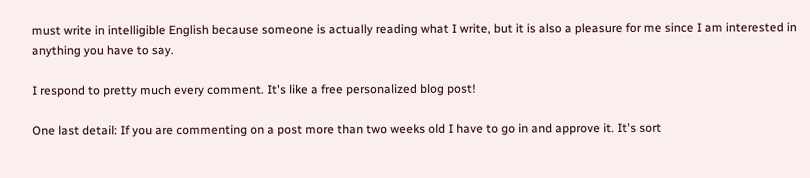must write in intelligible English because someone is actually reading what I write, but it is also a pleasure for me since I am interested in anything you have to say.

I respond to pretty much every comment. It's like a free personalized blog post!

One last detail: If you are commenting on a post more than two weeks old I have to go in and approve it. It's sort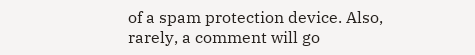of a spam protection device. Also, rarely, a comment will go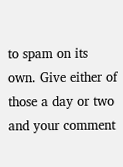to spam on its own. Give either of those a day or two and your comment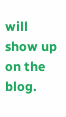will show up on the blog.